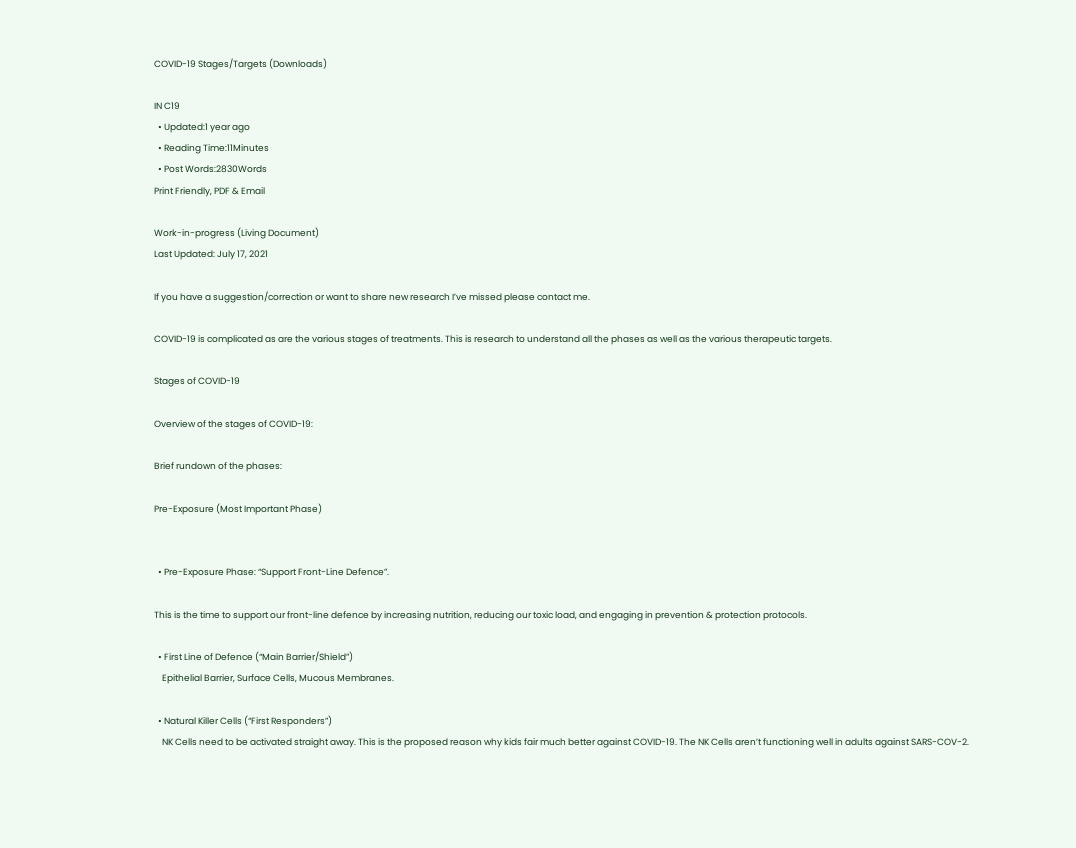COVID-19 Stages/Targets (Downloads)

IN C19
  • Updated:1 year ago
  • Reading Time:11Minutes
  • Post Words:2830Words
Print Friendly, PDF & Email

Work-in-progress (Living Document)
Last Updated: July 17, 2021

If you have a suggestion/correction or want to share new research I’ve missed please contact me.

COVID-19 is complicated as are the various stages of treatments. This is research to understand all the phases as well as the various therapeutic targets.

Stages of COVID-19

Overview of the stages of COVID-19:

Brief rundown of the phases:

Pre-Exposure (Most Important Phase)


  • Pre-Exposure Phase: “Support Front-Line Defence”.

This is the time to support our front-line defence by increasing nutrition, reducing our toxic load, and engaging in prevention & protection protocols.

  • First Line of Defence (“Main Barrier/Shield”)
    Epithelial Barrier, Surface Cells, Mucous Membranes.

  • Natural Killer Cells (“First Responders”)
    NK Cells need to be activated straight away. This is the proposed reason why kids fair much better against COVID-19. The NK Cells aren’t functioning well in adults against SARS-COV-2.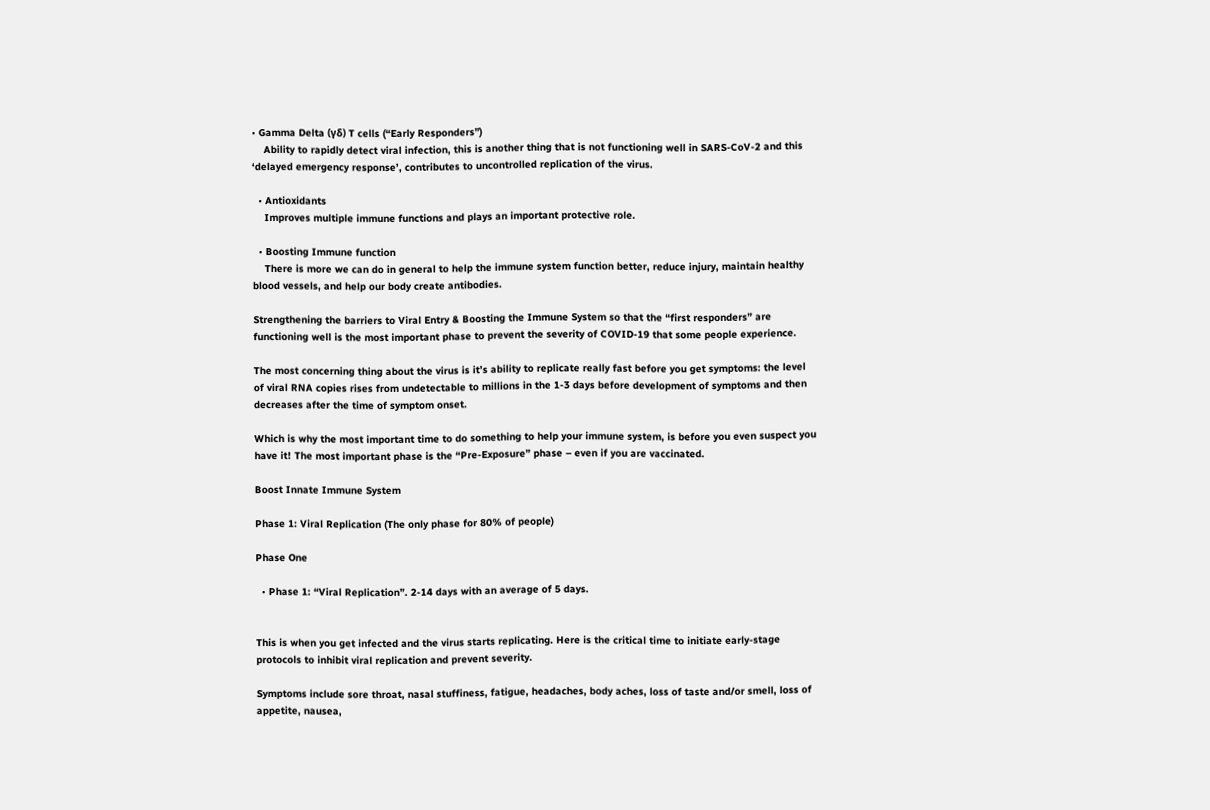• Gamma Delta (γδ) T cells (“Early Responders”)
    Ability to rapidly detect viral infection, this is another thing that is not functioning well in SARS-CoV-2 and this ‘delayed emergency response’, contributes to uncontrolled replication of the virus.

  • Antioxidants
    Improves multiple immune functions and plays an important protective role.

  • Boosting Immune function
    There is more we can do in general to help the immune system function better, reduce injury, maintain healthy blood vessels, and help our body create antibodies.

Strengthening the barriers to Viral Entry & Boosting the Immune System so that the “first responders” are functioning well is the most important phase to prevent the severity of COVID-19 that some people experience.

The most concerning thing about the virus is it’s ability to replicate really fast before you get symptoms: the level of viral RNA copies rises from undetectable to millions in the 1-3 days before development of symptoms and then decreases after the time of symptom onset.

Which is why the most important time to do something to help your immune system, is before you even suspect you have it! The most important phase is the “Pre-Exposure” phase – even if you are vaccinated.

Boost Innate Immune System

Phase 1: Viral Replication (The only phase for 80% of people)

Phase One

  • Phase 1: “Viral Replication”. 2-14 days with an average of 5 days.


This is when you get infected and the virus starts replicating. Here is the critical time to initiate early-stage protocols to inhibit viral replication and prevent severity.

Symptoms include sore throat, nasal stuffiness, fatigue, headaches, body aches, loss of taste and/or smell, loss of appetite, nausea,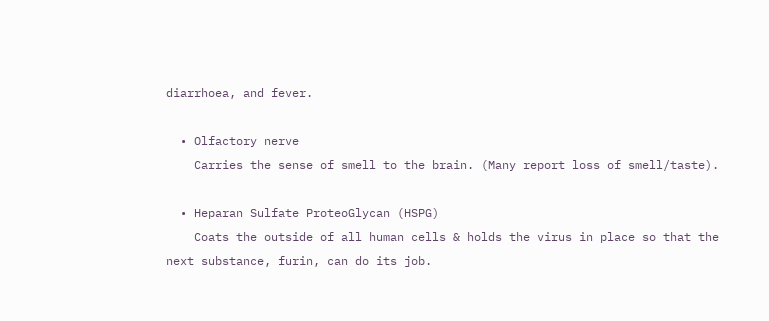diarrhoea, and fever.

  • Olfactory nerve
    Carries the sense of smell to the brain. (Many report loss of smell/taste).

  • Heparan Sulfate ProteoGlycan (HSPG)
    Coats the outside of all human cells & holds the virus in place so that the next substance, furin, can do its job.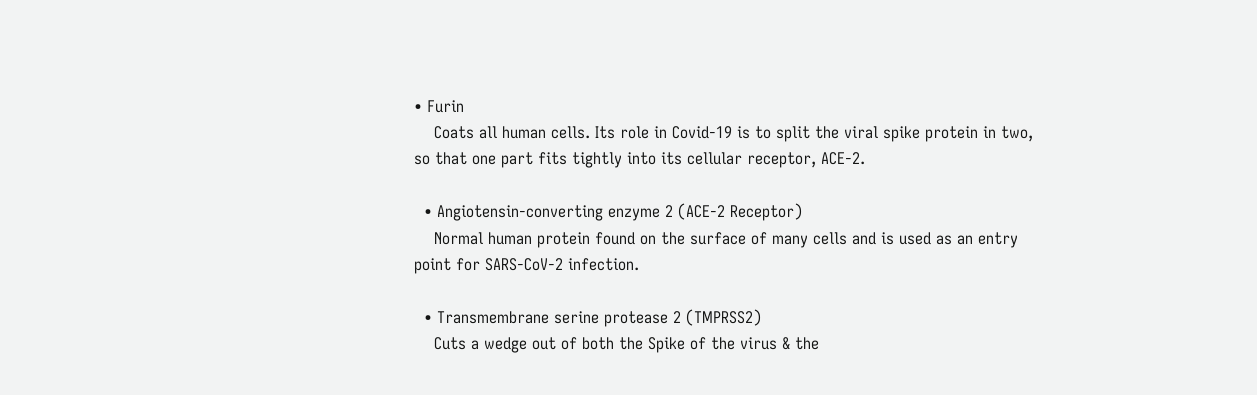• Furin
    Coats all human cells. Its role in Covid-19 is to split the viral spike protein in two, so that one part fits tightly into its cellular receptor, ACE-2.

  • Angiotensin-converting enzyme 2 (ACE-2 Receptor)
    Normal human protein found on the surface of many cells and is used as an entry point for SARS-CoV-2 infection.

  • Transmembrane serine protease 2 (TMPRSS2)
    Cuts a wedge out of both the Spike of the virus & the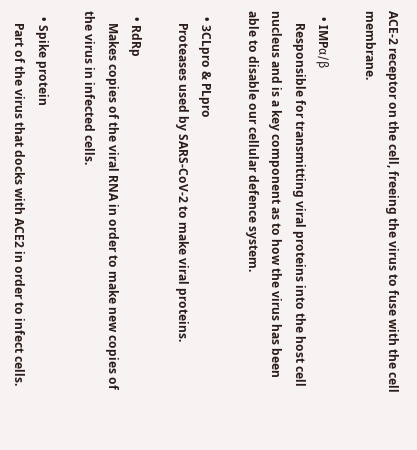ACE-2 receptor on the cell, freeing the virus to fuse with the cell membrane.

  • IMPα/β
    Responsible for transmitting viral proteins into the host cell nucleus and is a key component as to how the virus has been able to disable our cellular defence system.

  • 3CLpro & PLpro
    Proteases used by SARS-CoV-2 to make viral proteins.

  • RdRp
    Makes copies of the viral RNA in order to make new copies of the virus in infected cells.

  • Spike protein
    Part of the virus that docks with ACE2 in order to infect cells.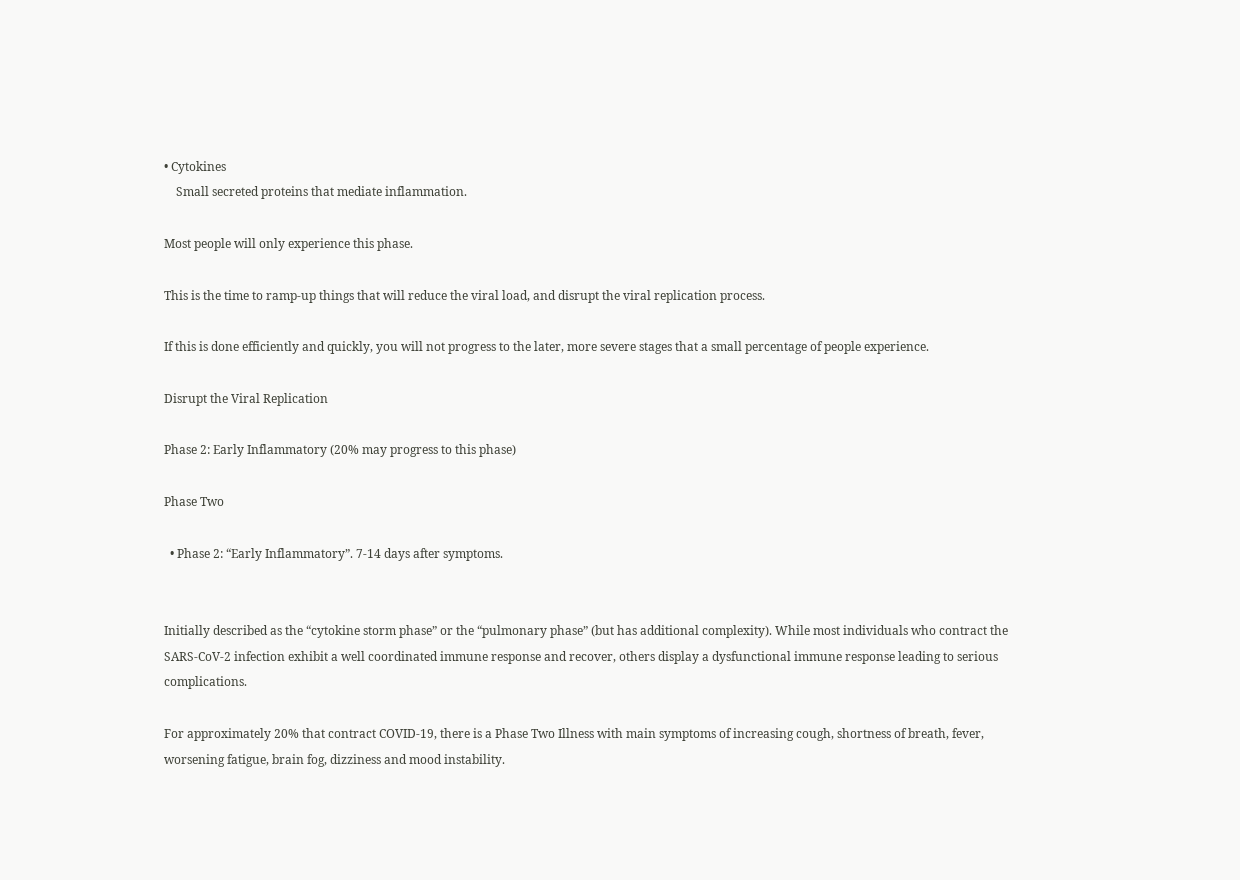• Cytokines
    Small secreted proteins that mediate inflammation.

Most people will only experience this phase.

This is the time to ramp-up things that will reduce the viral load, and disrupt the viral replication process.

If this is done efficiently and quickly, you will not progress to the later, more severe stages that a small percentage of people experience.

Disrupt the Viral Replication

Phase 2: Early Inflammatory (20% may progress to this phase)

Phase Two

  • Phase 2: “Early Inflammatory”. 7-14 days after symptoms.


Initially described as the “cytokine storm phase” or the “pulmonary phase” (but has additional complexity). While most individuals who contract the SARS-CoV-2 infection exhibit a well coordinated immune response and recover, others display a dysfunctional immune response leading to serious complications.

For approximately 20% that contract COVID-19, there is a Phase Two Illness with main symptoms of increasing cough, shortness of breath, fever, worsening fatigue, brain fog, dizziness and mood instability.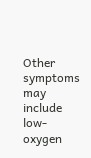Other symptoms may include low-oxygen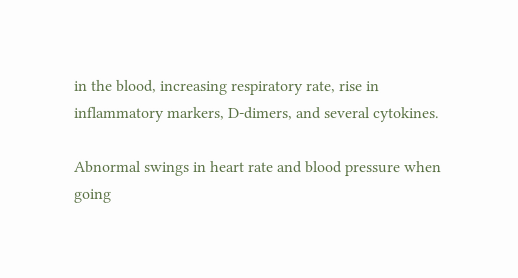in the blood, increasing respiratory rate, rise in inflammatory markers, D-dimers, and several cytokines.

Abnormal swings in heart rate and blood pressure when going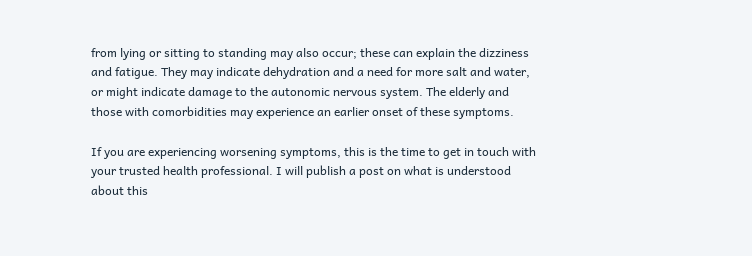from lying or sitting to standing may also occur; these can explain the dizziness and fatigue. They may indicate dehydration and a need for more salt and water, or might indicate damage to the autonomic nervous system. The elderly and those with comorbidities may experience an earlier onset of these symptoms.

If you are experiencing worsening symptoms, this is the time to get in touch with your trusted health professional. I will publish a post on what is understood about this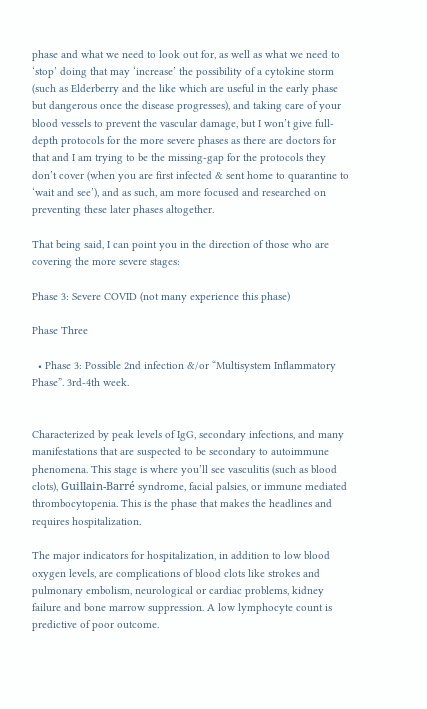phase and what we need to look out for, as well as what we need to ‘stop’ doing that may ‘increase’ the possibility of a cytokine storm (such as Elderberry and the like which are useful in the early phase but dangerous once the disease progresses), and taking care of your blood vessels to prevent the vascular damage, but I won’t give full-depth protocols for the more severe phases as there are doctors for that and I am trying to be the missing-gap for the protocols they don’t cover (when you are first infected & sent home to quarantine to ‘wait and see’), and as such, am more focused and researched on preventing these later phases altogether.

That being said, I can point you in the direction of those who are covering the more severe stages:

Phase 3: Severe COVID (not many experience this phase)

Phase Three

  • Phase 3: Possible 2nd infection &/or “Multisystem Inflammatory Phase”. 3rd-4th week.


Characterized by peak levels of IgG, secondary infections, and many manifestations that are suspected to be secondary to autoimmune phenomena. This stage is where you’ll see vasculitis (such as blood clots), Guillain-Barré syndrome, facial palsies, or immune mediated thrombocytopenia. This is the phase that makes the headlines and requires hospitalization.

The major indicators for hospitalization, in addition to low blood oxygen levels, are complications of blood clots like strokes and pulmonary embolism, neurological or cardiac problems, kidney failure and bone marrow suppression. A low lymphocyte count is predictive of poor outcome.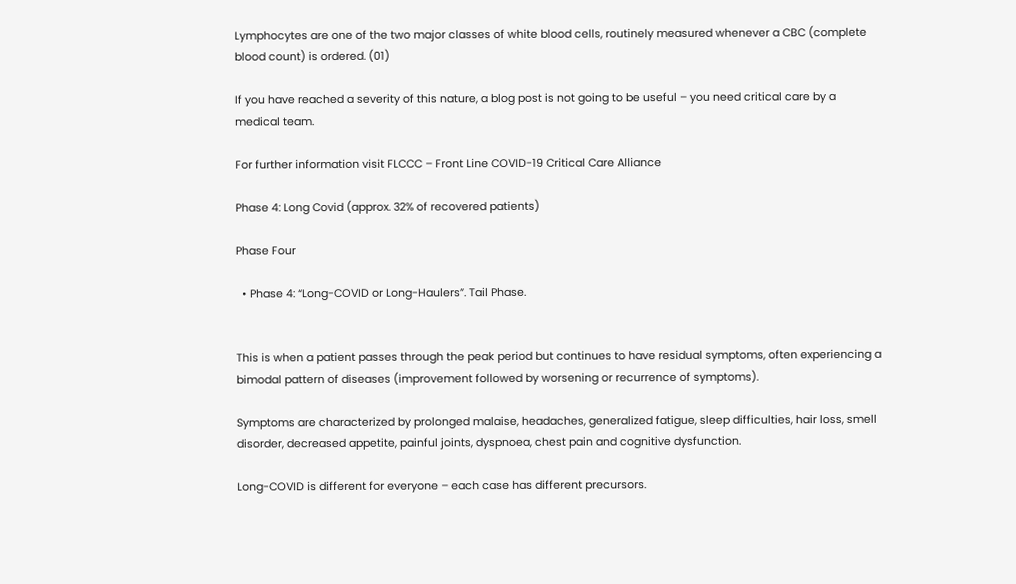Lymphocytes are one of the two major classes of white blood cells, routinely measured whenever a CBC (complete blood count) is ordered. (01)

If you have reached a severity of this nature, a blog post is not going to be useful – you need critical care by a medical team.

For further information visit FLCCC – Front Line COVID-19 Critical Care Alliance

Phase 4: Long Covid (approx. 32% of recovered patients)

Phase Four

  • Phase 4: “Long-COVID or Long-Haulers”. Tail Phase.


This is when a patient passes through the peak period but continues to have residual symptoms, often experiencing a bimodal pattern of diseases (improvement followed by worsening or recurrence of symptoms).

Symptoms are characterized by prolonged malaise, headaches, generalized fatigue, sleep difficulties, hair loss, smell disorder, decreased appetite, painful joints, dyspnoea, chest pain and cognitive dysfunction.

Long-COVID is different for everyone – each case has different precursors.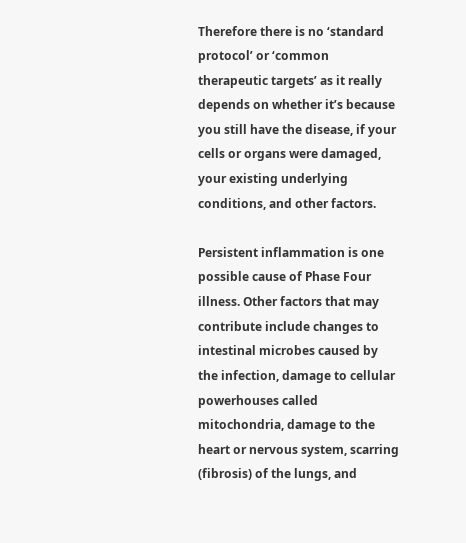Therefore there is no ‘standard protocol’ or ‘common therapeutic targets’ as it really depends on whether it’s because you still have the disease, if your cells or organs were damaged, your existing underlying conditions, and other factors.

Persistent inflammation is one possible cause of Phase Four illness. Other factors that may contribute include changes to intestinal microbes caused by the infection, damage to cellular powerhouses called mitochondria, damage to the heart or nervous system, scarring (fibrosis) of the lungs, and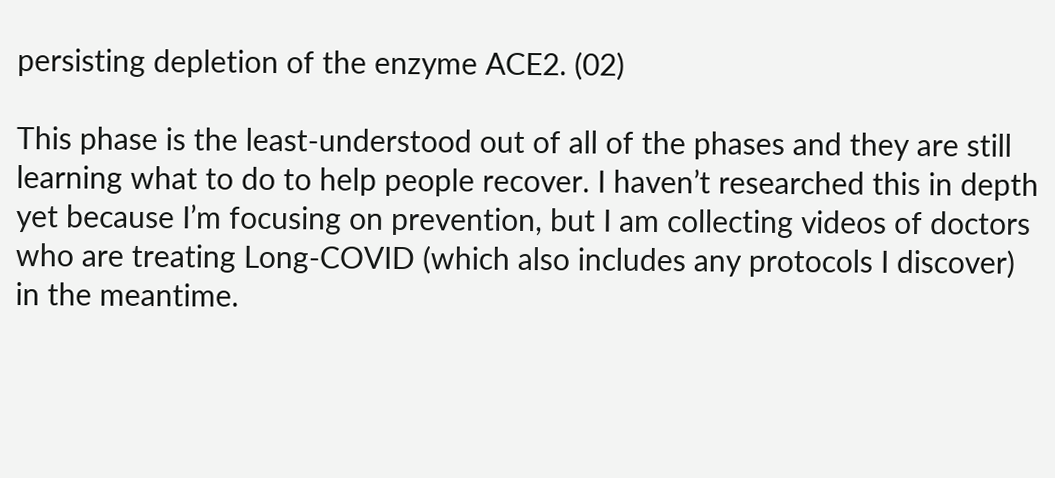persisting depletion of the enzyme ACE2. (02)

This phase is the least-understood out of all of the phases and they are still learning what to do to help people recover. I haven’t researched this in depth yet because I’m focusing on prevention, but I am collecting videos of doctors who are treating Long-COVID (which also includes any protocols I discover) in the meantime.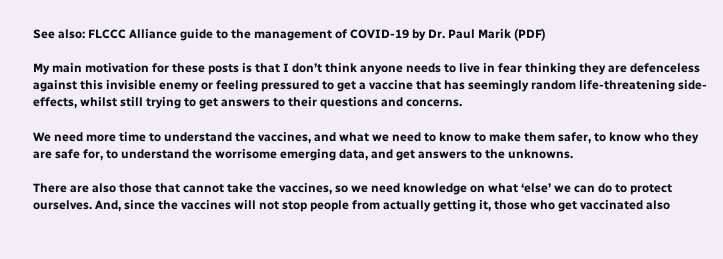See also: FLCCC Alliance guide to the management of COVID-19 by Dr. Paul Marik (PDF)

My main motivation for these posts is that I don’t think anyone needs to live in fear thinking they are defenceless against this invisible enemy or feeling pressured to get a vaccine that has seemingly random life-threatening side-effects, whilst still trying to get answers to their questions and concerns.

We need more time to understand the vaccines, and what we need to know to make them safer, to know who they are safe for, to understand the worrisome emerging data, and get answers to the unknowns.

There are also those that cannot take the vaccines, so we need knowledge on what ‘else’ we can do to protect ourselves. And, since the vaccines will not stop people from actually getting it, those who get vaccinated also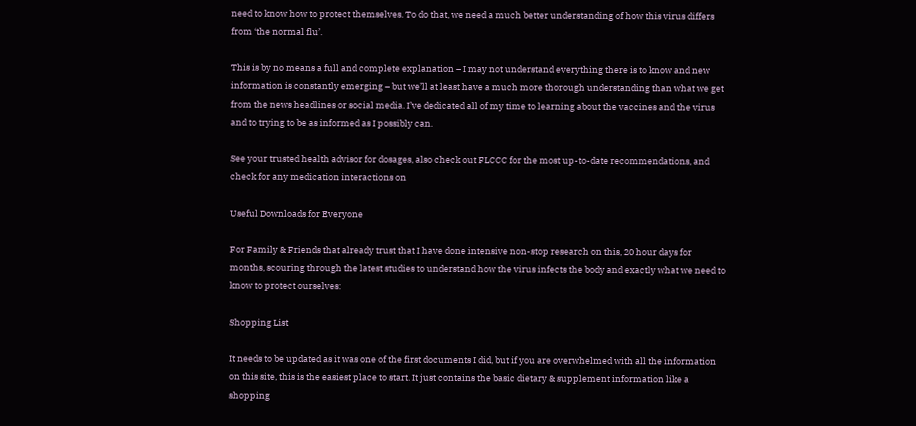need to know how to protect themselves. To do that, we need a much better understanding of how this virus differs from ‘the normal flu’.

This is by no means a full and complete explanation – I may not understand everything there is to know and new information is constantly emerging – but we’ll at least have a much more thorough understanding than what we get from the news headlines or social media. I’ve dedicated all of my time to learning about the vaccines and the virus and to trying to be as informed as I possibly can.

See your trusted health advisor for dosages, also check out FLCCC for the most up-to-date recommendations, and check for any medication interactions on

Useful Downloads for Everyone

For Family & Friends that already trust that I have done intensive non-stop research on this, 20 hour days for months, scouring through the latest studies to understand how the virus infects the body and exactly what we need to know to protect ourselves:

Shopping List

It needs to be updated as it was one of the first documents I did, but if you are overwhelmed with all the information on this site, this is the easiest place to start. It just contains the basic dietary & supplement information like a shopping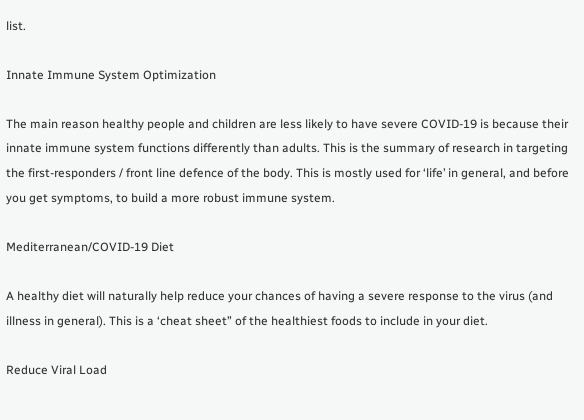list.

Innate Immune System Optimization

The main reason healthy people and children are less likely to have severe COVID-19 is because their innate immune system functions differently than adults. This is the summary of research in targeting the first-responders / front line defence of the body. This is mostly used for ‘life’ in general, and before you get symptoms, to build a more robust immune system.

Mediterranean/COVID-19 Diet

A healthy diet will naturally help reduce your chances of having a severe response to the virus (and illness in general). This is a ‘cheat sheet” of the healthiest foods to include in your diet.

Reduce Viral Load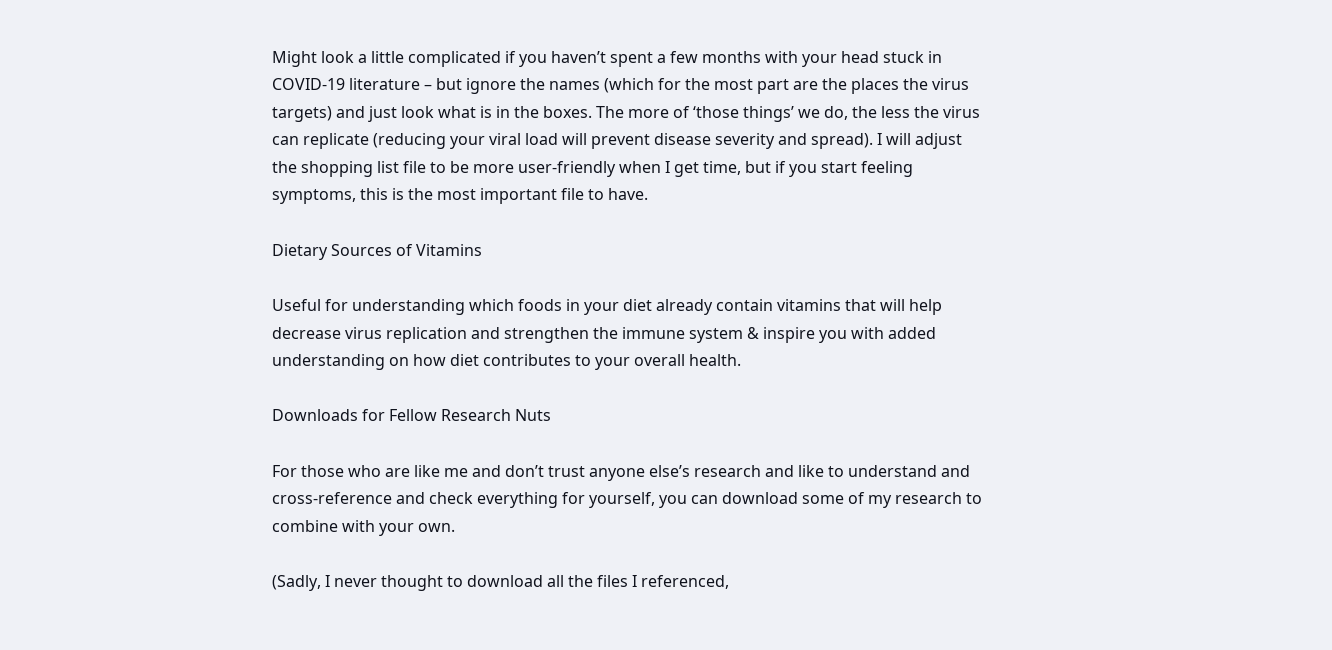Might look a little complicated if you haven’t spent a few months with your head stuck in COVID-19 literature – but ignore the names (which for the most part are the places the virus targets) and just look what is in the boxes. The more of ‘those things’ we do, the less the virus can replicate (reducing your viral load will prevent disease severity and spread). I will adjust the shopping list file to be more user-friendly when I get time, but if you start feeling symptoms, this is the most important file to have.

Dietary Sources of Vitamins

Useful for understanding which foods in your diet already contain vitamins that will help decrease virus replication and strengthen the immune system & inspire you with added understanding on how diet contributes to your overall health.

Downloads for Fellow Research Nuts

For those who are like me and don’t trust anyone else’s research and like to understand and cross-reference and check everything for yourself, you can download some of my research to combine with your own.

(Sadly, I never thought to download all the files I referenced,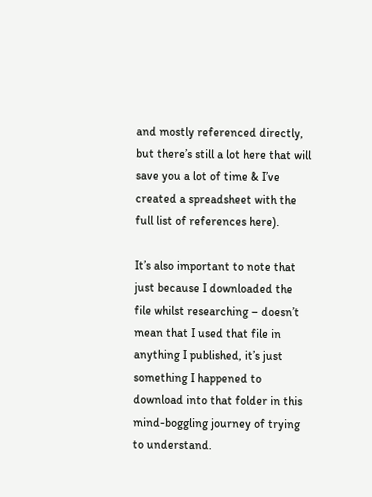and mostly referenced directly, but there’s still a lot here that will save you a lot of time & I’ve created a spreadsheet with the full list of references here).

It’s also important to note that just because I downloaded the file whilst researching – doesn’t mean that I used that file in anything I published, it’s just something I happened to download into that folder in this mind-boggling journey of trying to understand.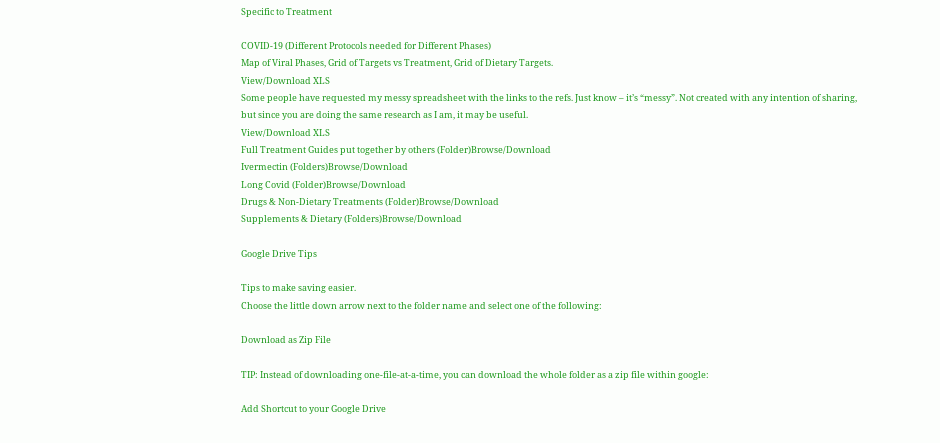Specific to Treatment

COVID-19 (Different Protocols needed for Different Phases)
Map of Viral Phases, Grid of Targets vs Treatment, Grid of Dietary Targets.
View/Download XLS
Some people have requested my messy spreadsheet with the links to the refs. Just know – it’s “messy”. Not created with any intention of sharing, but since you are doing the same research as I am, it may be useful.
View/Download XLS
Full Treatment Guides put together by others (Folder)Browse/Download
Ivermectin (Folders)Browse/Download
Long Covid (Folder)Browse/Download
Drugs & Non-Dietary Treatments (Folder)Browse/Download
Supplements & Dietary (Folders)Browse/Download

Google Drive Tips

Tips to make saving easier.
Choose the little down arrow next to the folder name and select one of the following:

Download as Zip File

TIP: Instead of downloading one-file-at-a-time, you can download the whole folder as a zip file within google:

Add Shortcut to your Google Drive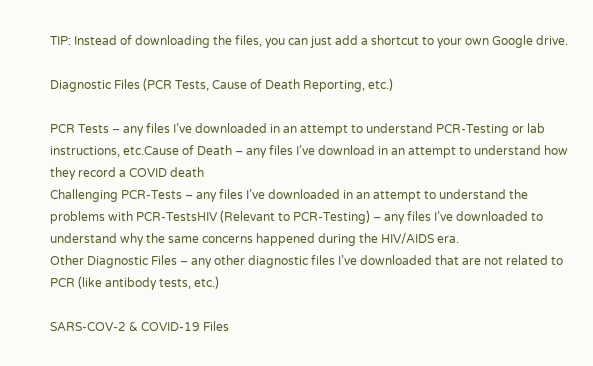TIP: Instead of downloading the files, you can just add a shortcut to your own Google drive.

Diagnostic Files (PCR Tests, Cause of Death Reporting, etc.)

PCR Tests – any files I’ve downloaded in an attempt to understand PCR-Testing or lab instructions, etc.Cause of Death – any files I’ve download in an attempt to understand how they record a COVID death
Challenging PCR-Tests – any files I’ve downloaded in an attempt to understand the problems with PCR-TestsHIV (Relevant to PCR-Testing) – any files I’ve downloaded to understand why the same concerns happened during the HIV/AIDS era.
Other Diagnostic Files – any other diagnostic files I’ve downloaded that are not related to PCR (like antibody tests, etc.)

SARS-COV-2 & COVID-19 Files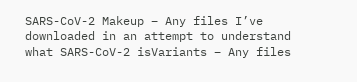SARS-CoV-2 Makeup – Any files I’ve downloaded in an attempt to understand what SARS-CoV-2 isVariants – Any files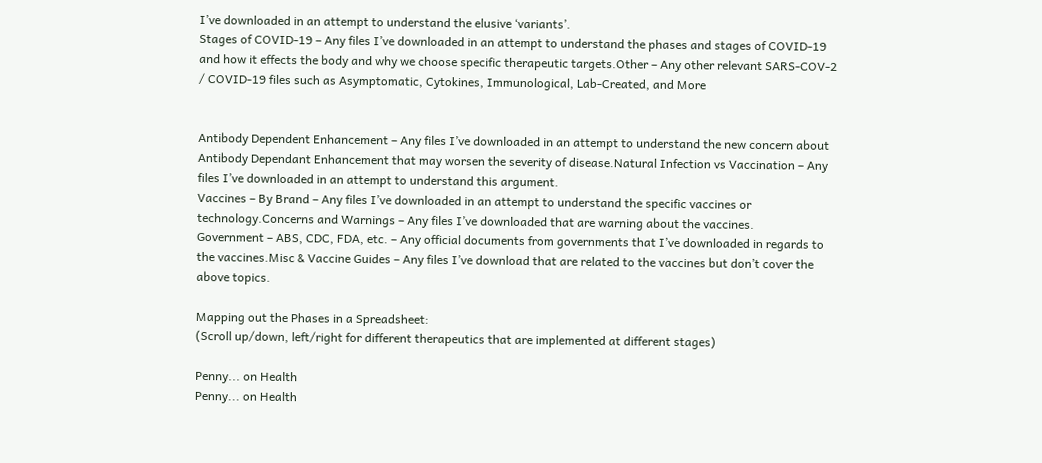I’ve downloaded in an attempt to understand the elusive ‘variants’.
Stages of COVID-19 – Any files I’ve downloaded in an attempt to understand the phases and stages of COVID-19 and how it effects the body and why we choose specific therapeutic targets.Other – Any other relevant SARS-COV-2 / COVID-19 files such as Asymptomatic, Cytokines, Immunological, Lab-Created, and More


Antibody Dependent Enhancement – Any files I’ve downloaded in an attempt to understand the new concern about Antibody Dependant Enhancement that may worsen the severity of disease.Natural Infection vs Vaccination – Any files I’ve downloaded in an attempt to understand this argument.
Vaccines – By Brand – Any files I’ve downloaded in an attempt to understand the specific vaccines or technology.Concerns and Warnings – Any files I’ve downloaded that are warning about the vaccines.
Government – ABS, CDC, FDA, etc. – Any official documents from governments that I’ve downloaded in regards to the vaccines.Misc & Vaccine Guides – Any files I’ve download that are related to the vaccines but don’t cover the above topics.

Mapping out the Phases in a Spreadsheet:
(Scroll up/down, left/right for different therapeutics that are implemented at different stages)

Penny... on Health
Penny... on Health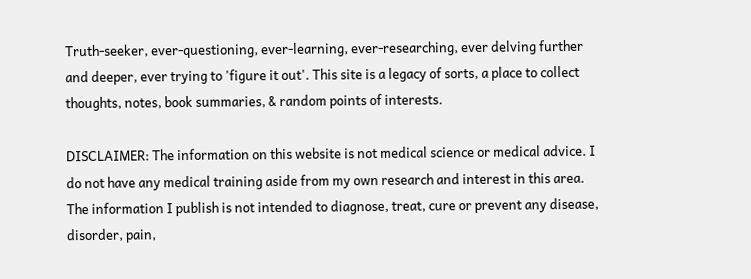Truth-seeker, ever-questioning, ever-learning, ever-researching, ever delving further and deeper, ever trying to 'figure it out'. This site is a legacy of sorts, a place to collect thoughts, notes, book summaries, & random points of interests.

DISCLAIMER: The information on this website is not medical science or medical advice. I do not have any medical training aside from my own research and interest in this area. The information I publish is not intended to diagnose, treat, cure or prevent any disease, disorder, pain,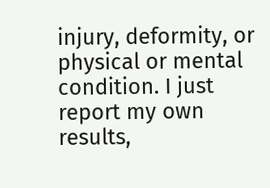injury, deformity, or physical or mental condition. I just report my own results,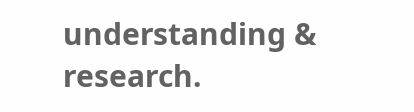understanding & research.